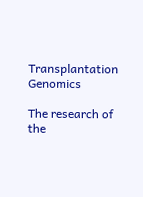Transplantation Genomics

The research of the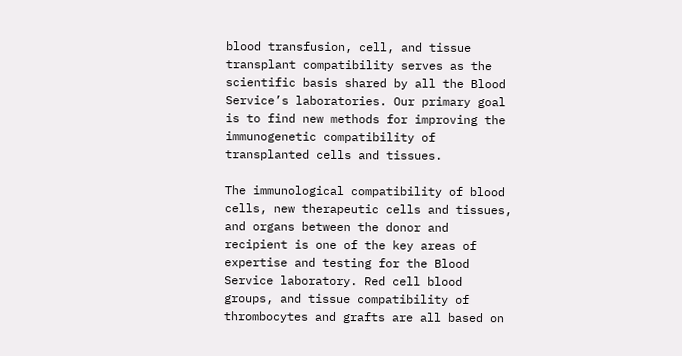blood transfusion, cell, and tissue transplant compatibility serves as the scientific basis shared by all the Blood Service’s laboratories. Our primary goal is to find new methods for improving the immunogenetic compatibility of transplanted cells and tissues.

The immunological compatibility of blood cells, new therapeutic cells and tissues, and organs between the donor and recipient is one of the key areas of expertise and testing for the Blood Service laboratory. Red cell blood groups, and tissue compatibility of thrombocytes and grafts are all based on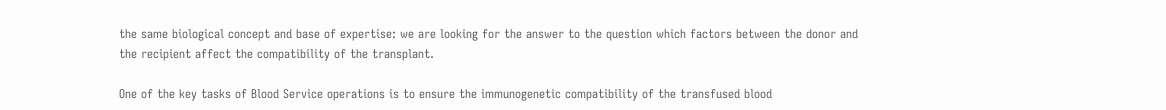the same biological concept and base of expertise: we are looking for the answer to the question which factors between the donor and the recipient affect the compatibility of the transplant.

One of the key tasks of Blood Service operations is to ensure the immunogenetic compatibility of the transfused blood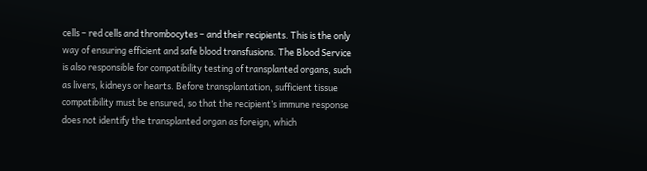cells – red cells and thrombocytes – and their recipients. This is the only way of ensuring efficient and safe blood transfusions. The Blood Service is also responsible for compatibility testing of transplanted organs, such as livers, kidneys or hearts. Before transplantation, sufficient tissue compatibility must be ensured, so that the recipient’s immune response does not identify the transplanted organ as foreign, which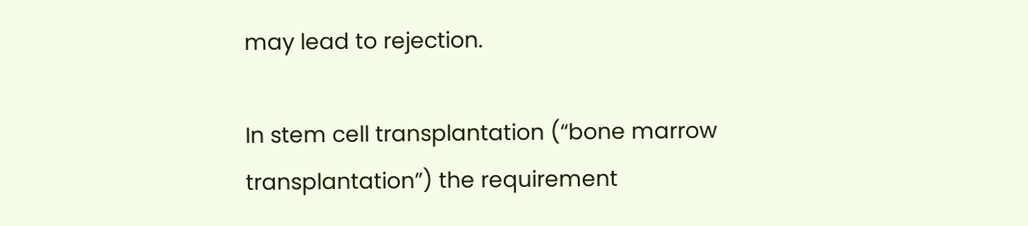may lead to rejection.

In stem cell transplantation (“bone marrow transplantation”) the requirement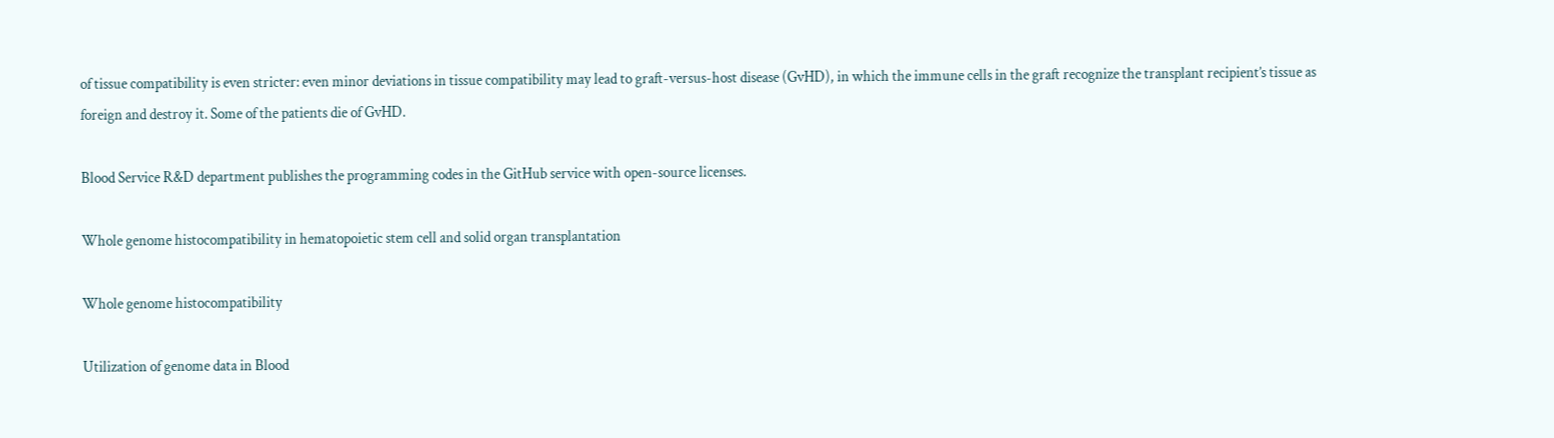of tissue compatibility is even stricter: even minor deviations in tissue compatibility may lead to graft-versus-host disease (GvHD), in which the immune cells in the graft recognize the transplant recipient’s tissue as foreign and destroy it. Some of the patients die of GvHD.

Blood Service R&D department publishes the programming codes in the GitHub service with open-source licenses.

Whole genome histocompatibility in hematopoietic stem cell and solid organ transplantation

Whole genome histocompatibility

Utilization of genome data in Blood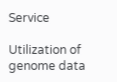Service

Utilization of genome data